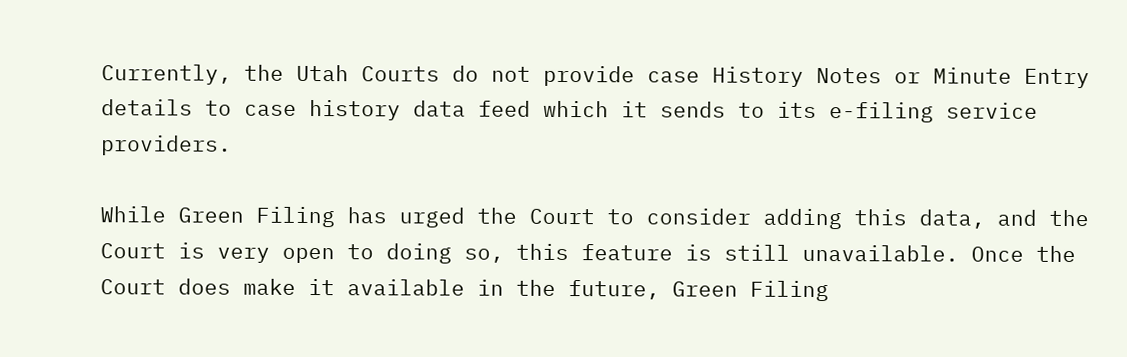Currently, the Utah Courts do not provide case History Notes or Minute Entry details to case history data feed which it sends to its e-filing service providers.

While Green Filing has urged the Court to consider adding this data, and the Court is very open to doing so, this feature is still unavailable. Once the Court does make it available in the future, Green Filing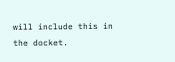will include this in the docket.